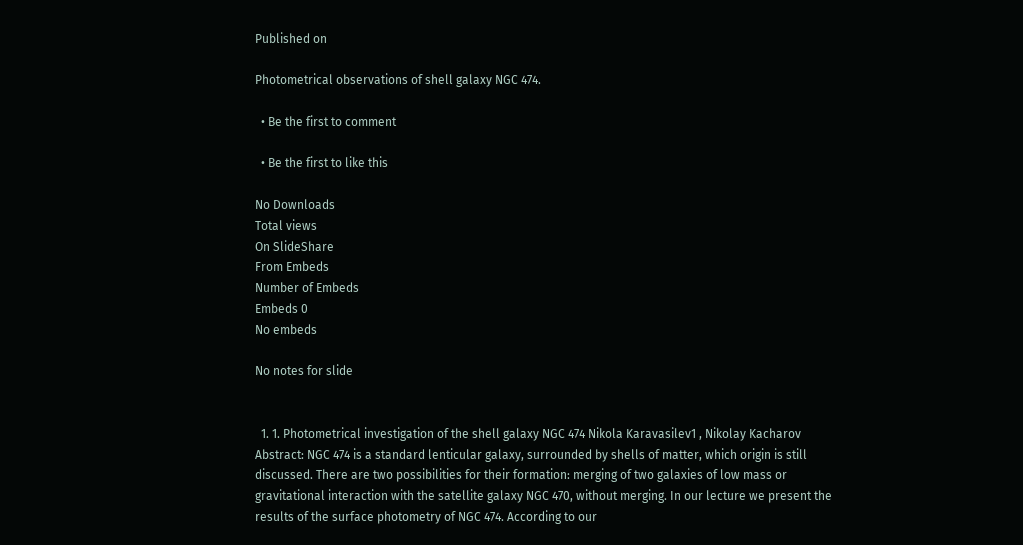Published on

Photometrical observations of shell galaxy NGC 474.

  • Be the first to comment

  • Be the first to like this

No Downloads
Total views
On SlideShare
From Embeds
Number of Embeds
Embeds 0
No embeds

No notes for slide


  1. 1. Photometrical investigation of the shell galaxy NGC 474 Nikola Karavasilev1 , Nikolay Kacharov Abstract: NGC 474 is a standard lenticular galaxy, surrounded by shells of matter, which origin is still discussed. There are two possibilities for their formation: merging of two galaxies of low mass or gravitational interaction with the satellite galaxy NGC 470, without merging. In our lecture we present the results of the surface photometry of NGC 474. According to our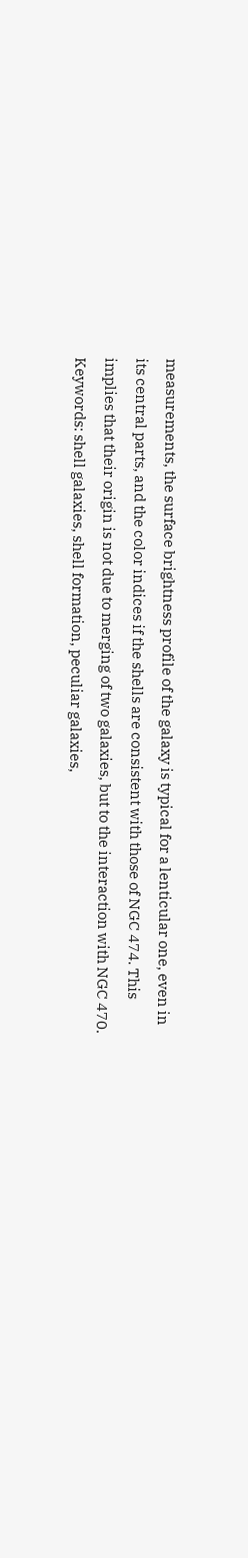measurements, the surface brightness profile of the galaxy is typical for a lenticular one, even in its central parts, and the color indices if the shells are consistent with those of NGC 474. This implies that their origin is not due to merging of two galaxies, but to the interaction with NGC 470. Keywords: shell galaxies, shell formation, peculiar galaxies,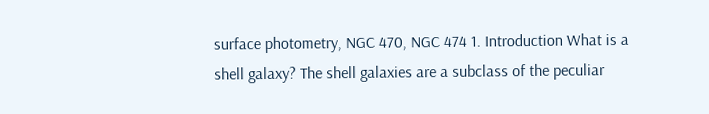surface photometry, NGC 470, NGC 474 1. Introduction What is a shell galaxy? The shell galaxies are a subclass of the peculiar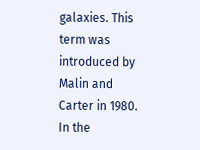galaxies. This term was introduced by Malin and Carter in 1980. In the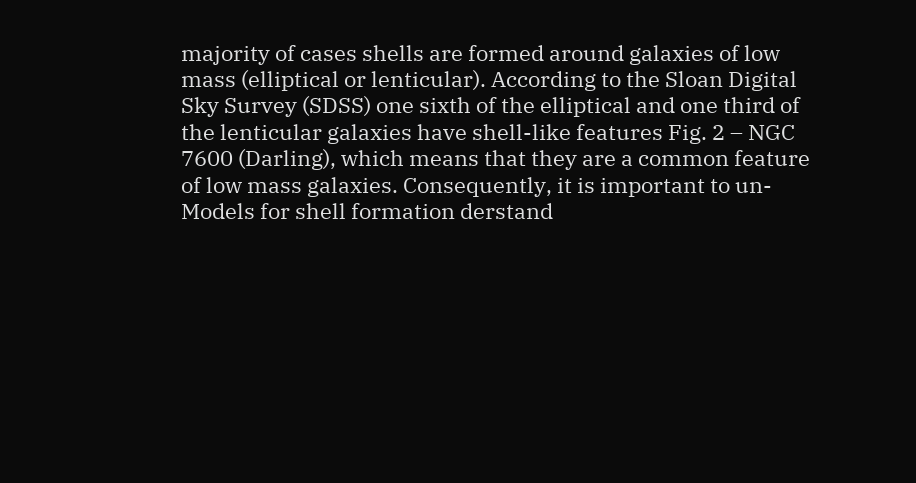majority of cases shells are formed around galaxies of low mass (elliptical or lenticular). According to the Sloan Digital Sky Survey (SDSS) one sixth of the elliptical and one third of the lenticular galaxies have shell-like features Fig. 2 – NGC 7600 (Darling), which means that they are a common feature of low mass galaxies. Consequently, it is important to un- Models for shell formation derstand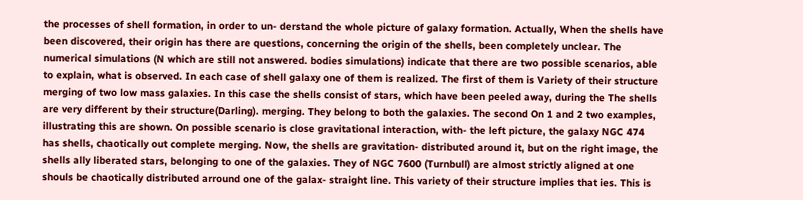the processes of shell formation, in order to un- derstand the whole picture of galaxy formation. Actually, When the shells have been discovered, their origin has there are questions, concerning the origin of the shells, been completely unclear. The numerical simulations (N which are still not answered. bodies simulations) indicate that there are two possible scenarios, able to explain, what is observed. In each case of shell galaxy one of them is realized. The first of them is Variety of their structure merging of two low mass galaxies. In this case the shells consist of stars, which have been peeled away, during the The shells are very different by their structure(Darling). merging. They belong to both the galaxies. The second On 1 and 2 two examples, illustrating this are shown. On possible scenario is close gravitational interaction, with- the left picture, the galaxy NGC 474 has shells, chaotically out complete merging. Now, the shells are gravitation- distributed around it, but on the right image, the shells ally liberated stars, belonging to one of the galaxies. They of NGC 7600 (Turnbull) are almost strictly aligned at one shouls be chaotically distributed arround one of the galax- straight line. This variety of their structure implies that ies. This is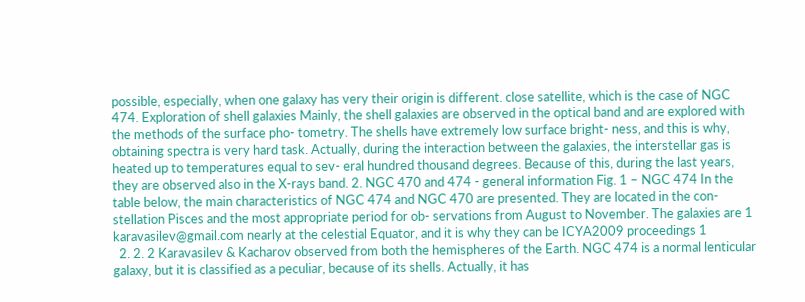possible, especially, when one galaxy has very their origin is different. close satellite, which is the case of NGC 474. Exploration of shell galaxies Mainly, the shell galaxies are observed in the optical band and are explored with the methods of the surface pho- tometry. The shells have extremely low surface bright- ness, and this is why, obtaining spectra is very hard task. Actually, during the interaction between the galaxies, the interstellar gas is heated up to temperatures equal to sev- eral hundred thousand degrees. Because of this, during the last years, they are observed also in the X-rays band. 2. NGC 470 and 474 - general information Fig. 1 – NGC 474 In the table below, the main characteristics of NGC 474 and NGC 470 are presented. They are located in the con- stellation Pisces and the most appropriate period for ob- servations from August to November. The galaxies are 1 karavasilev@gmail.com nearly at the celestial Equator, and it is why they can be ICYA2009 proceedings 1
  2. 2. 2 Karavasilev & Kacharov observed from both the hemispheres of the Earth. NGC 474 is a normal lenticular galaxy, but it is classified as a peculiar, because of its shells. Actually, it has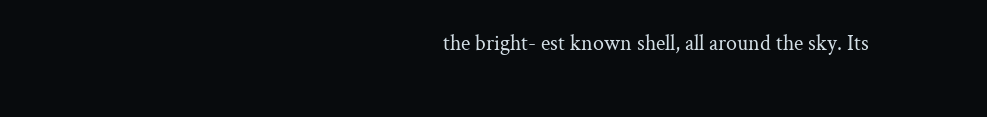the bright- est known shell, all around the sky. Its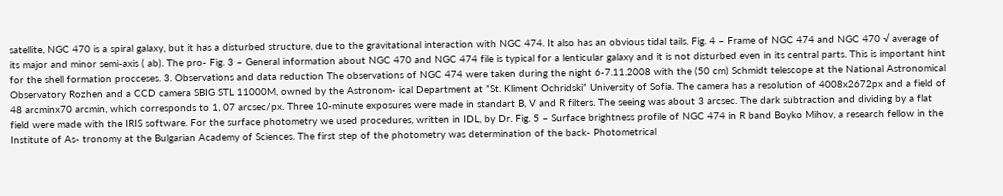satellite, NGC 470 is a spiral galaxy, but it has a disturbed structure, due to the gravitational interaction with NGC 474. It also has an obvious tidal tails. Fig. 4 – Frame of NGC 474 and NGC 470 √ average of its major and minor semi-axis ( ab). The pro- Fig. 3 – General information about NGC 470 and NGC 474 file is typical for a lenticular galaxy and it is not disturbed even in its central parts. This is important hint for the shell formation procceses. 3. Observations and data reduction The observations of NGC 474 were taken during the night 6-7.11.2008 with the (50 cm) Schmidt telescope at the National Astronomical Observatory Rozhen and a CCD camera SBIG STL 11000M, owned by the Astronom- ical Department at ”St. Kliment Ochridski” University of Sofia. The camera has a resolution of 4008x2672px and a field of 48 arcminx70 arcmin, which corresponds to 1, 07 arcsec/px. Three 10-minute exposures were made in standart B, V and R filters. The seeing was about 3 arcsec. The dark subtraction and dividing by a flat field were made with the IRIS software. For the surface photometry we used procedures, written in IDL, by Dr. Fig. 5 – Surface brightness profile of NGC 474 in R band Boyko Mihov, a research fellow in the Institute of As- tronomy at the Bulgarian Academy of Sciences. The first step of the photometry was determination of the back- Photometrical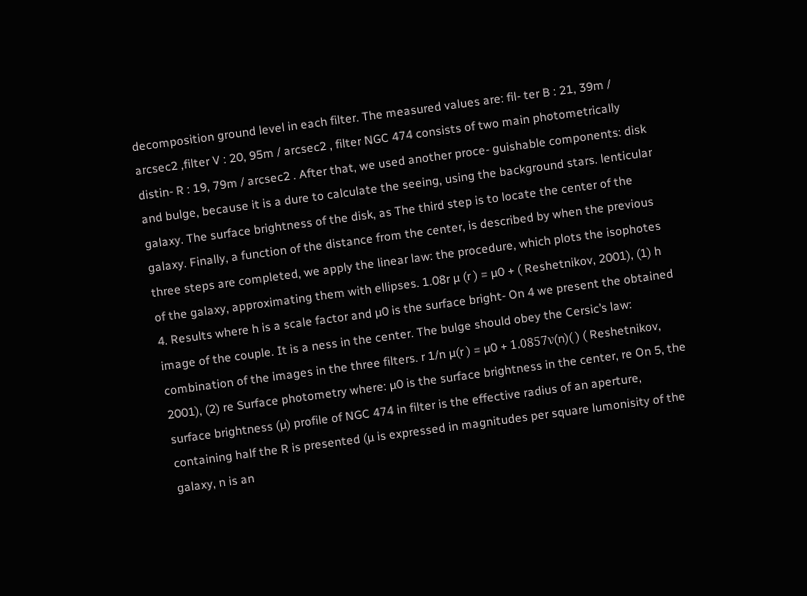decomposition ground level in each filter. The measured values are: fil- ter B : 21, 39m / arcsec2 ,filter V : 20, 95m / arcsec2 , filter NGC 474 consists of two main photometrically distin- R : 19, 79m / arcsec2 . After that, we used another proce- guishable components: disk and bulge, because it is a dure to calculate the seeing, using the background stars. lenticular galaxy. The surface brightness of the disk, as The third step is to locate the center of the galaxy. Finally, a function of the distance from the center, is described by when the previous three steps are completed, we apply the linear law: the procedure, which plots the isophotes of the galaxy, approximating them with ellipses. 1.08r µ (r ) = µ0 + ( Reshetnikov, 2001), (1) h 4. Results where h is a scale factor and µ0 is the surface bright- On 4 we present the obtained image of the couple. It is a ness in the center. The bulge should obey the Cersic’s law: combination of the images in the three filters. r 1/n µ(r ) = µ0 + 1.0857ν(n)( ) ( Reshetnikov, 2001), (2) re Surface photometry where: µ0 is the surface brightness in the center, re On 5, the surface brightness (µ) profile of NGC 474 in filter is the effective radius of an aperture, containing half the R is presented (µ is expressed in magnitudes per square lumonisity of the galaxy, n is an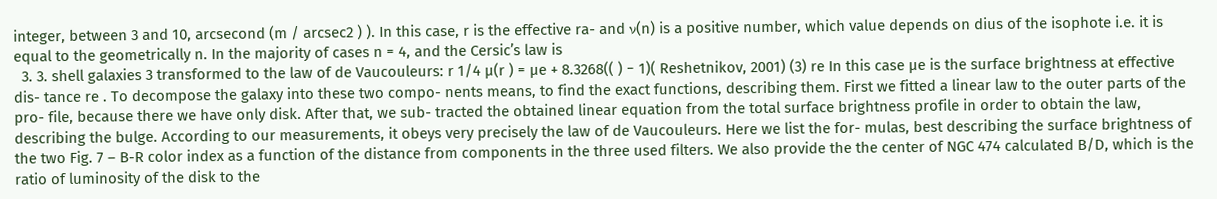integer, between 3 and 10, arcsecond (m / arcsec2 ) ). In this case, r is the effective ra- and ν(n) is a positive number, which value depends on dius of the isophote i.e. it is equal to the geometrically n. In the majority of cases n = 4, and the Cersic’s law is
  3. 3. shell galaxies 3 transformed to the law of de Vaucouleurs: r 1/4 µ(r ) = µe + 8.3268(( ) − 1)( Reshetnikov, 2001) (3) re In this case µe is the surface brightness at effective dis- tance re . To decompose the galaxy into these two compo- nents means, to find the exact functions, describing them. First we fitted a linear law to the outer parts of the pro- file, because there we have only disk. After that, we sub- tracted the obtained linear equation from the total surface brightness profile in order to obtain the law, describing the bulge. According to our measurements, it obeys very precisely the law of de Vaucouleurs. Here we list the for- mulas, best describing the surface brightness of the two Fig. 7 – B-R color index as a function of the distance from components in the three used filters. We also provide the the center of NGC 474 calculated B/D, which is the ratio of luminosity of the disk to the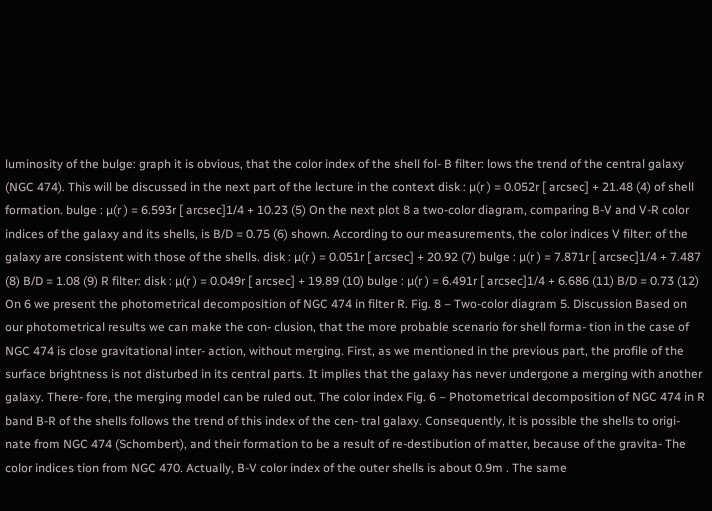luminosity of the bulge: graph it is obvious, that the color index of the shell fol- B filter: lows the trend of the central galaxy (NGC 474). This will be discussed in the next part of the lecture in the context disk : µ(r ) = 0.052r [ arcsec] + 21.48 (4) of shell formation. bulge : µ(r ) = 6.593r [ arcsec]1/4 + 10.23 (5) On the next plot 8 a two-color diagram, comparing B-V and V-R color indices of the galaxy and its shells, is B/D = 0.75 (6) shown. According to our measurements, the color indices V filter: of the galaxy are consistent with those of the shells. disk : µ(r ) = 0.051r [ arcsec] + 20.92 (7) bulge : µ(r ) = 7.871r [ arcsec]1/4 + 7.487 (8) B/D = 1.08 (9) R filter: disk : µ(r ) = 0.049r [ arcsec] + 19.89 (10) bulge : µ(r ) = 6.491r [ arcsec]1/4 + 6.686 (11) B/D = 0.73 (12) On 6 we present the photometrical decomposition of NGC 474 in filter R. Fig. 8 – Two-color diagram 5. Discussion Based on our photometrical results we can make the con- clusion, that the more probable scenario for shell forma- tion in the case of NGC 474 is close gravitational inter- action, without merging. First, as we mentioned in the previous part, the profile of the surface brightness is not disturbed in its central parts. It implies that the galaxy has never undergone a merging with another galaxy. There- fore, the merging model can be ruled out. The color index Fig. 6 – Photometrical decomposition of NGC 474 in R band B-R of the shells follows the trend of this index of the cen- tral galaxy. Consequently, it is possible the shells to origi- nate from NGC 474 (Schombert), and their formation to be a result of re-destibution of matter, because of the gravita- The color indices tion from NGC 470. Actually, B-V color index of the outer shells is about 0.9m . The same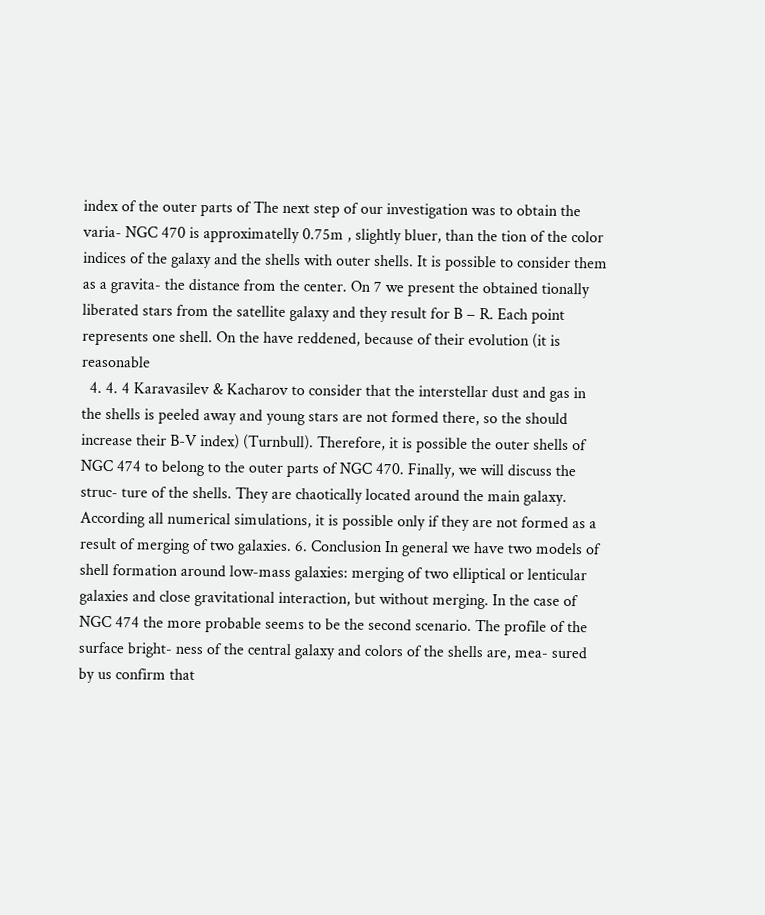index of the outer parts of The next step of our investigation was to obtain the varia- NGC 470 is approximatelly 0.75m , slightly bluer, than the tion of the color indices of the galaxy and the shells with outer shells. It is possible to consider them as a gravita- the distance from the center. On 7 we present the obtained tionally liberated stars from the satellite galaxy and they result for B − R. Each point represents one shell. On the have reddened, because of their evolution (it is reasonable
  4. 4. 4 Karavasilev & Kacharov to consider that the interstellar dust and gas in the shells is peeled away and young stars are not formed there, so the should increase their B-V index) (Turnbull). Therefore, it is possible the outer shells of NGC 474 to belong to the outer parts of NGC 470. Finally, we will discuss the struc- ture of the shells. They are chaotically located around the main galaxy. According all numerical simulations, it is possible only if they are not formed as a result of merging of two galaxies. 6. Conclusion In general we have two models of shell formation around low-mass galaxies: merging of two elliptical or lenticular galaxies and close gravitational interaction, but without merging. In the case of NGC 474 the more probable seems to be the second scenario. The profile of the surface bright- ness of the central galaxy and colors of the shells are, mea- sured by us confirm that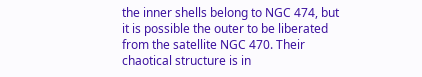the inner shells belong to NGC 474, but it is possible the outer to be liberated from the satellite NGC 470. Their chaotical structure is in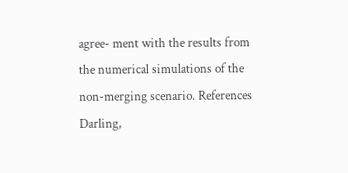agree- ment with the results from the numerical simulations of the non-merging scenario. References Darling,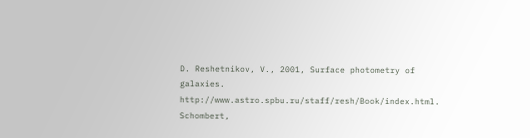D. Reshetnikov, V., 2001, Surface photometry of galaxies. http://www.astro.spbu.ru/staff/resh/Book/index.html. Schombert,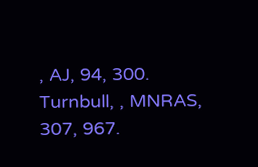, AJ, 94, 300. Turnbull, , MNRAS, 307, 967.